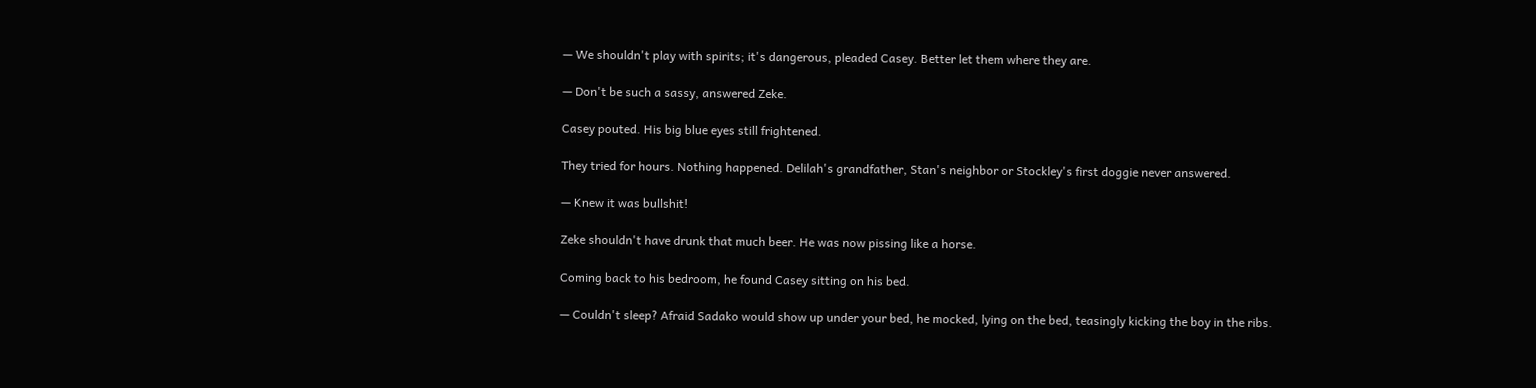— We shouldn't play with spirits; it's dangerous, pleaded Casey. Better let them where they are.

— Don't be such a sassy, answered Zeke.

Casey pouted. His big blue eyes still frightened.

They tried for hours. Nothing happened. Delilah's grandfather, Stan's neighbor or Stockley's first doggie never answered.

— Knew it was bullshit!

Zeke shouldn't have drunk that much beer. He was now pissing like a horse.

Coming back to his bedroom, he found Casey sitting on his bed.

— Couldn't sleep? Afraid Sadako would show up under your bed, he mocked, lying on the bed, teasingly kicking the boy in the ribs.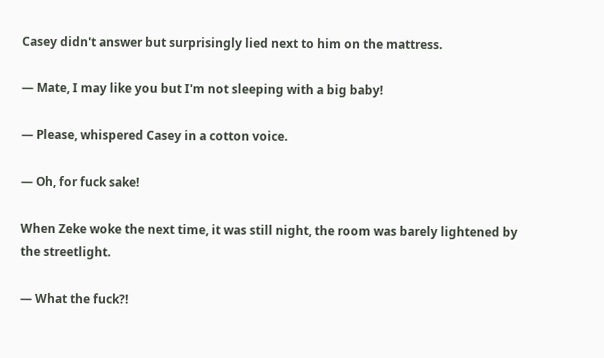Casey didn't answer but surprisingly lied next to him on the mattress.

— Mate, I may like you but I'm not sleeping with a big baby!

— Please, whispered Casey in a cotton voice.

— Oh, for fuck sake!

When Zeke woke the next time, it was still night, the room was barely lightened by the streetlight.

— What the fuck?!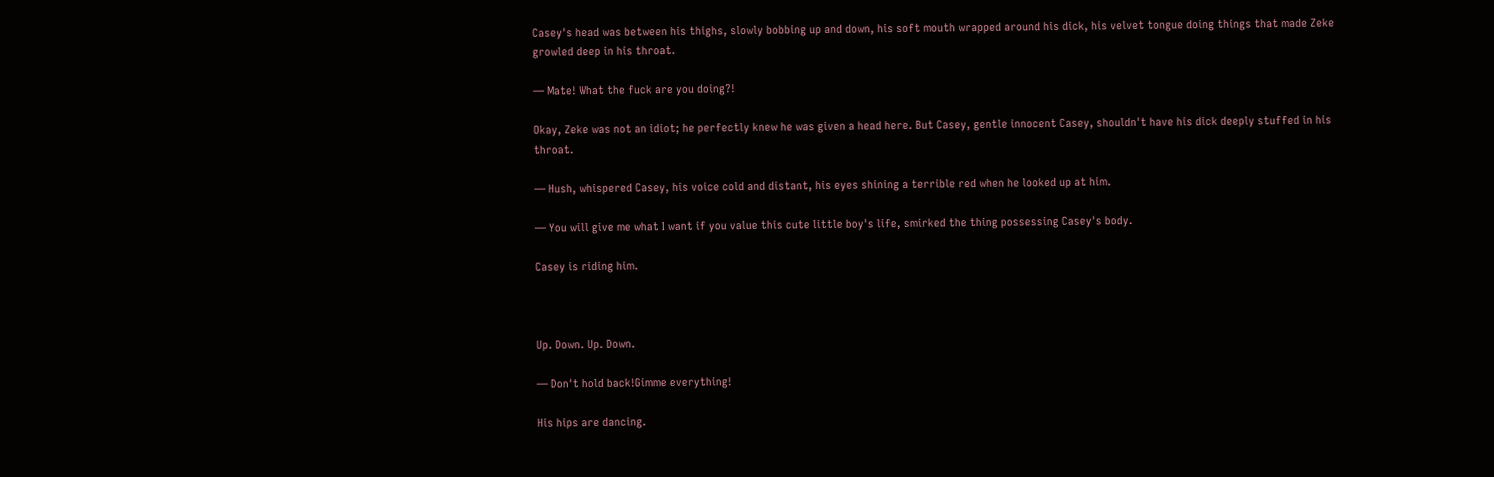Casey's head was between his thighs, slowly bobbing up and down, his soft mouth wrapped around his dick, his velvet tongue doing things that made Zeke growled deep in his throat.

— Mate! What the fuck are you doing?!

Okay, Zeke was not an idiot; he perfectly knew he was given a head here. But Casey, gentle innocent Casey, shouldn't have his dick deeply stuffed in his throat.

— Hush, whispered Casey, his voice cold and distant, his eyes shining a terrible red when he looked up at him.

— You will give me what I want if you value this cute little boy's life, smirked the thing possessing Casey's body.

Casey is riding him.



Up. Down. Up. Down.

— Don't hold back!Gimme everything!

His hips are dancing.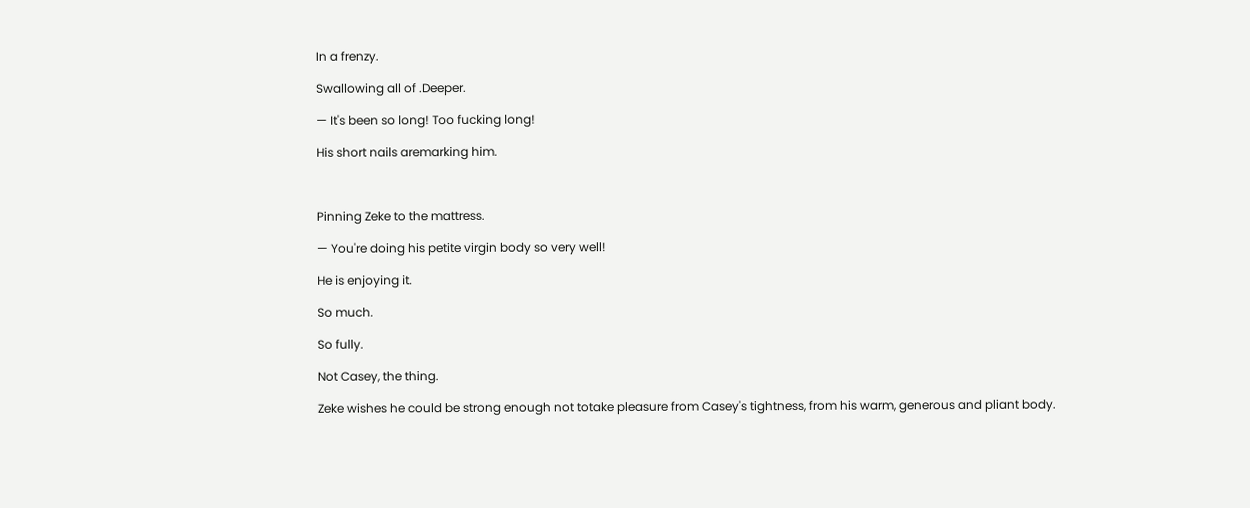In a frenzy.

Swallowing all of .Deeper.

— It's been so long! Too fucking long!

His short nails aremarking him.



Pinning Zeke to the mattress.

— You're doing his petite virgin body so very well!

He is enjoying it.

So much.

So fully.

Not Casey, the thing.

Zeke wishes he could be strong enough not totake pleasure from Casey's tightness, from his warm, generous and pliant body.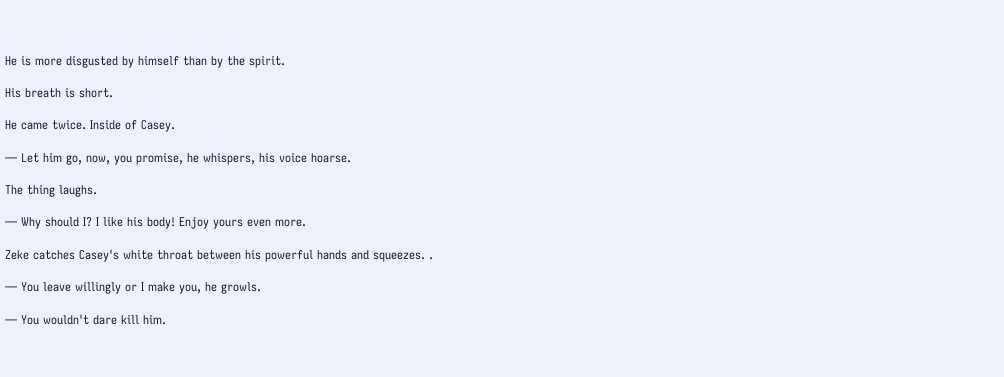He is more disgusted by himself than by the spirit.

His breath is short.

He came twice. Inside of Casey.

— Let him go, now, you promise, he whispers, his voice hoarse.

The thing laughs.

— Why should I? I like his body! Enjoy yours even more.

Zeke catches Casey's white throat between his powerful hands and squeezes. .

— You leave willingly or I make you, he growls.

— You wouldn't dare kill him.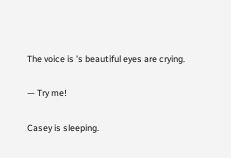The voice is 's beautiful eyes are crying.

— Try me!

Casey is sleeping.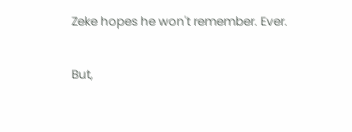Zeke hopes he won't remember. Ever.

But,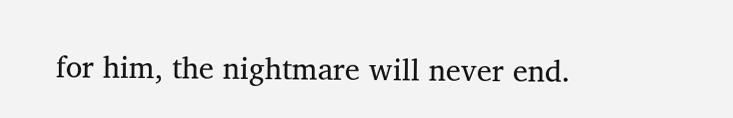for him, the nightmare will never end.